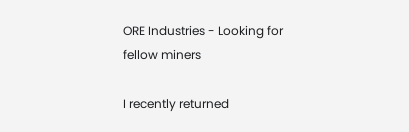ORE Industries - Looking for fellow miners

I recently returned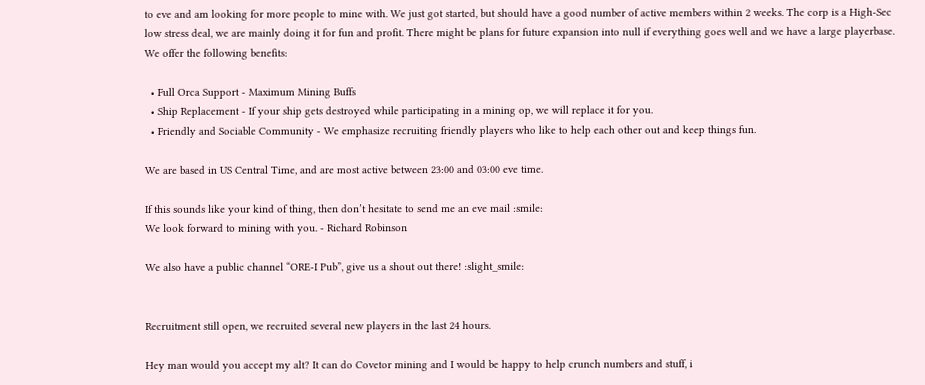to eve and am looking for more people to mine with. We just got started, but should have a good number of active members within 2 weeks. The corp is a High-Sec low stress deal, we are mainly doing it for fun and profit. There might be plans for future expansion into null if everything goes well and we have a large playerbase. We offer the following benefits:

  • Full Orca Support - Maximum Mining Buffs
  • Ship Replacement - If your ship gets destroyed while participating in a mining op, we will replace it for you.
  • Friendly and Sociable Community - We emphasize recruiting friendly players who like to help each other out and keep things fun.

We are based in US Central Time, and are most active between 23:00 and 03:00 eve time.

If this sounds like your kind of thing, then don’t hesitate to send me an eve mail :smile:
We look forward to mining with you. - Richard Robinson

We also have a public channel “ORE-I Pub”, give us a shout out there! :slight_smile:


Recruitment still open, we recruited several new players in the last 24 hours.

Hey man would you accept my alt? It can do Covetor mining and I would be happy to help crunch numbers and stuff, i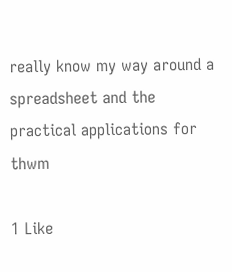really know my way around a spreadsheet and the practical applications for thwm

1 Like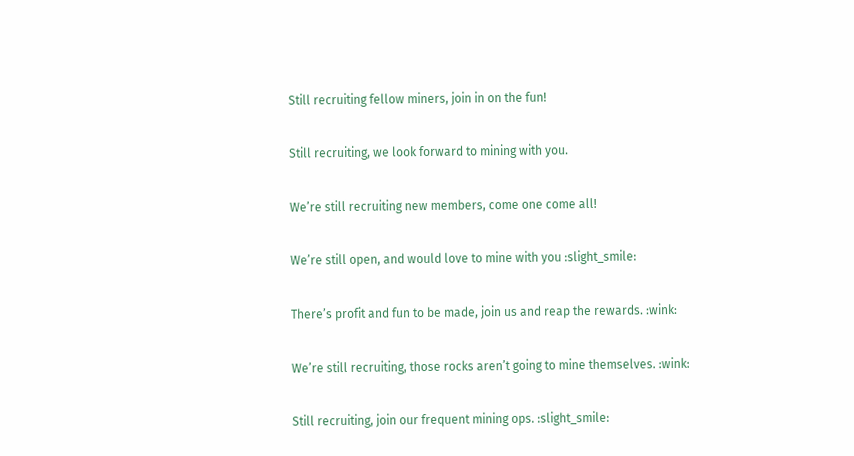Still recruiting fellow miners, join in on the fun!

Still recruiting, we look forward to mining with you.

We’re still recruiting new members, come one come all!

We’re still open, and would love to mine with you :slight_smile:

There’s profit and fun to be made, join us and reap the rewards. :wink:

We’re still recruiting, those rocks aren’t going to mine themselves. :wink:

Still recruiting, join our frequent mining ops. :slight_smile: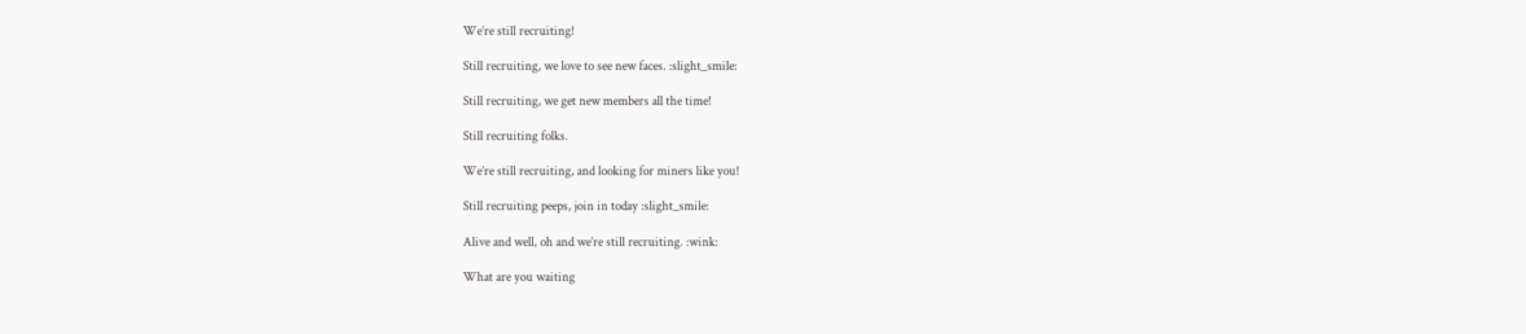We’re still recruiting!

Still recruiting, we love to see new faces. :slight_smile:

Still recruiting, we get new members all the time!

Still recruiting folks.

We’re still recruiting, and looking for miners like you!

Still recruiting peeps, join in today :slight_smile:

Alive and well, oh and we’re still recruiting. :wink:

What are you waiting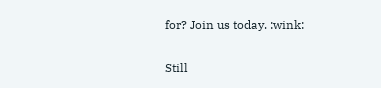for? Join us today. :wink:

Still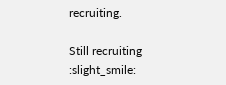recruiting.

Still recruiting :slight_smile: